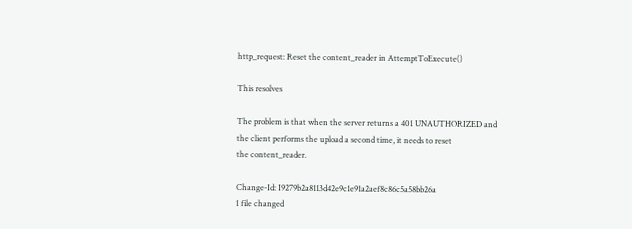http_request: Reset the content_reader in AttemptToExecute()

This resolves

The problem is that when the server returns a 401 UNAUTHORIZED and
the client performs the upload a second time, it needs to reset
the content_reader.

Change-Id: I9279b2a8113d42e9c1e91a2aef8c86c5a58bb26a
1 file changed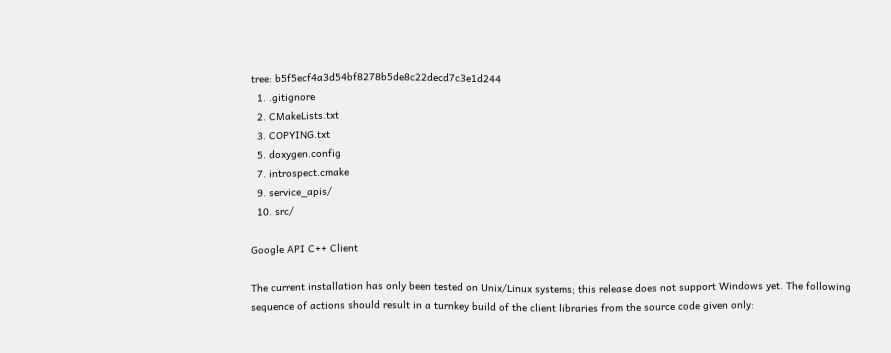tree: b5f5ecf4a3d54bf8278b5de8c22decd7c3e1d244
  1. .gitignore
  2. CMakeLists.txt
  3. COPYING.txt
  5. doxygen.config
  7. introspect.cmake
  9. service_apis/
  10. src/

Google API C++ Client

The current installation has only been tested on Unix/Linux systems; this release does not support Windows yet. The following sequence of actions should result in a turnkey build of the client libraries from the source code given only: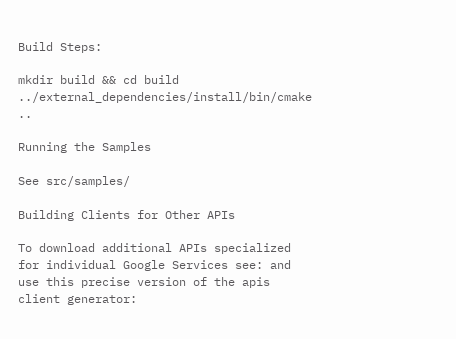Build Steps:

mkdir build && cd build
../external_dependencies/install/bin/cmake ..

Running the Samples

See src/samples/

Building Clients for Other APIs

To download additional APIs specialized for individual Google Services see: and use this precise version of the apis client generator: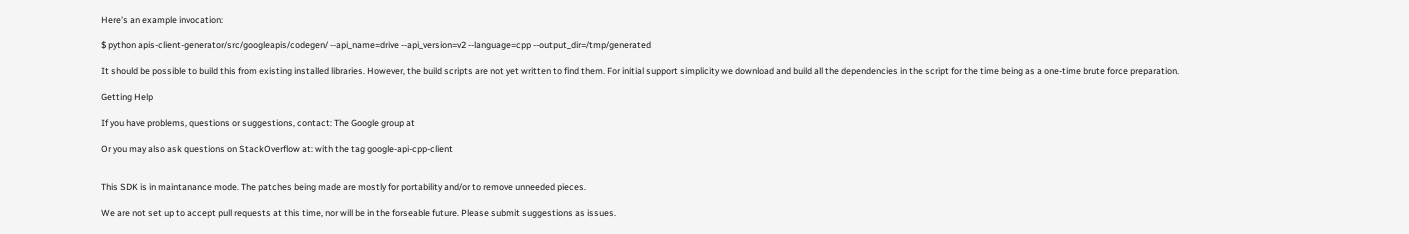Here's an example invocation:

$ python apis-client-generator/src/googleapis/codegen/ --api_name=drive --api_version=v2 --language=cpp --output_dir=/tmp/generated

It should be possible to build this from existing installed libraries. However, the build scripts are not yet written to find them. For initial support simplicity we download and build all the dependencies in the script for the time being as a one-time brute force preparation.

Getting Help

If you have problems, questions or suggestions, contact: The Google group at

Or you may also ask questions on StackOverflow at: with the tag google-api-cpp-client


This SDK is in maintanance mode. The patches being made are mostly for portability and/or to remove unneeded pieces.

We are not set up to accept pull requests at this time, nor will be in the forseable future. Please submit suggestions as issues.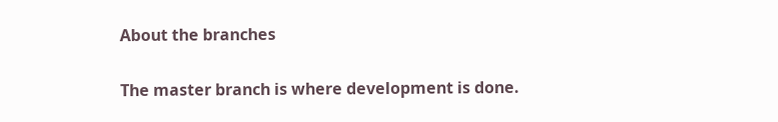About the branches

The master branch is where development is done.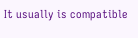It usually is compatible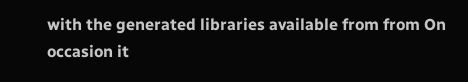with the generated libraries available from from On occasion it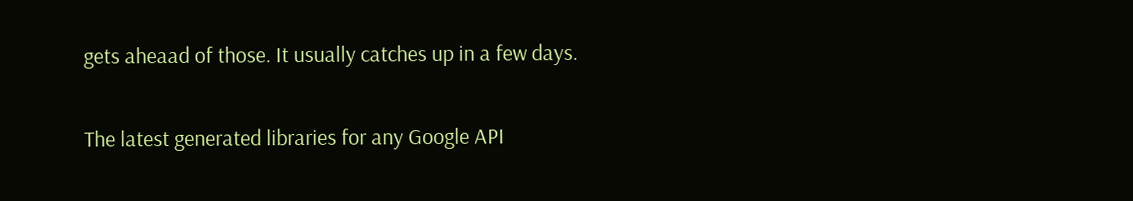gets aheaad of those. It usually catches up in a few days.

The latest generated libraries for any Google API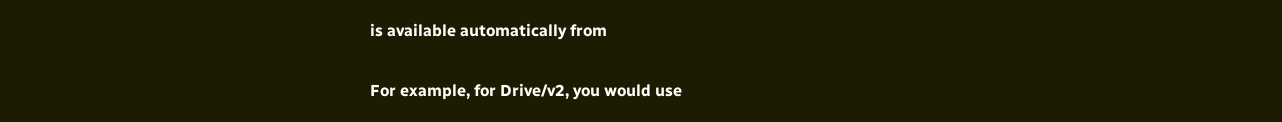is available automatically from

For example, for Drive/v2, you would use